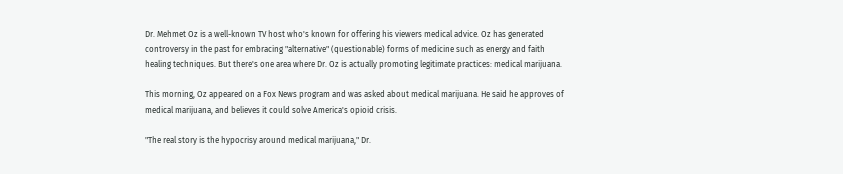Dr. Mehmet Oz is a well-known TV host who's known for offering his viewers medical advice. Oz has generated controversy in the past for embracing "alternative" (questionable) forms of medicine such as energy and faith healing techniques. But there's one area where Dr. Oz is actually promoting legitimate practices: medical marijuana.

This morning, Oz appeared on a Fox News program and was asked about medical marijuana. He said he approves of medical marijuana, and believes it could solve America's opioid crisis.

"The real story is the hypocrisy around medical marijuana," Dr.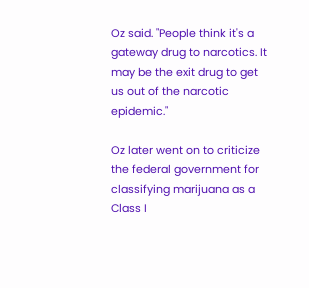Oz said. "People think it's a gateway drug to narcotics. It may be the exit drug to get us out of the narcotic epidemic."

Oz later went on to criticize the federal government for classifying marijuana as a Class I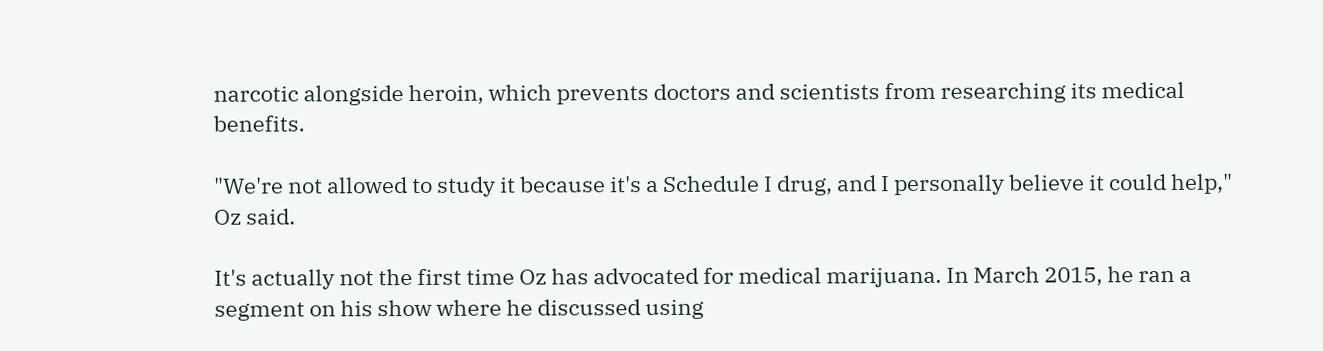narcotic alongside heroin, which prevents doctors and scientists from researching its medical benefits.

"We're not allowed to study it because it's a Schedule I drug, and I personally believe it could help," Oz said.

It's actually not the first time Oz has advocated for medical marijuana. In March 2015, he ran a segment on his show where he discussed using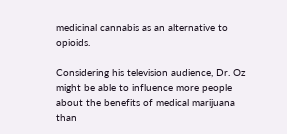medicinal cannabis as an alternative to opioids.

Considering his television audience, Dr. Oz might be able to influence more people about the benefits of medical marijuana than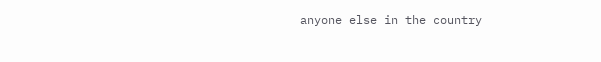anyone else in the country